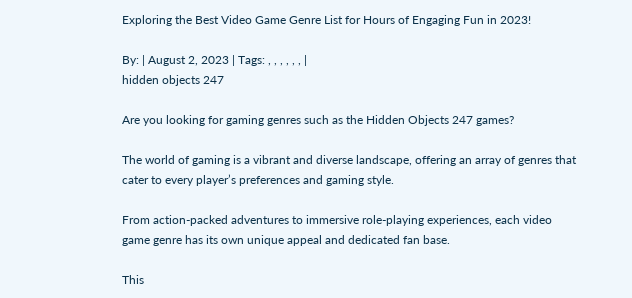Exploring the Best Video Game Genre List for Hours of Engaging Fun in 2023!

By: | August 2, 2023 | Tags: , , , , , , |
hidden objects 247

Are you looking for gaming genres such as the Hidden Objects 247 games?

The world of gaming is a vibrant and diverse landscape, offering an array of genres that cater to every player’s preferences and gaming style.

From action-packed adventures to immersive role-playing experiences, each video game genre has its own unique appeal and dedicated fan base.

This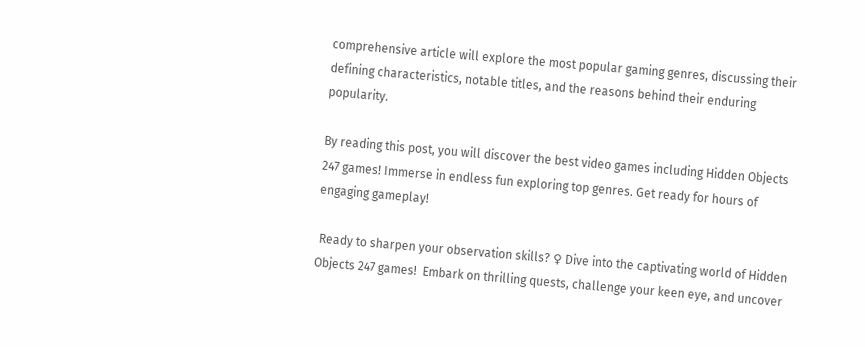comprehensive article will explore the most popular gaming genres, discussing their defining characteristics, notable titles, and the reasons behind their enduring popularity.

By reading this post, you will discover the best video games including Hidden Objects 247 games! Immerse in endless fun exploring top genres. Get ready for hours of engaging gameplay!

 Ready to sharpen your observation skills? ♀ Dive into the captivating world of Hidden Objects 247 games!  Embark on thrilling quests, challenge your keen eye, and uncover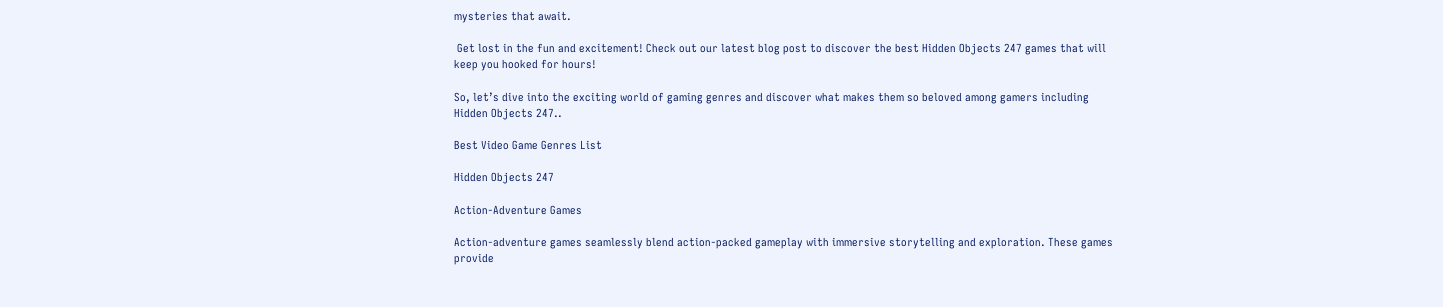mysteries that await.

 Get lost in the fun and excitement! Check out our latest blog post to discover the best Hidden Objects 247 games that will keep you hooked for hours!

So, let’s dive into the exciting world of gaming genres and discover what makes them so beloved among gamers including Hidden Objects 247..

Best Video Game Genres List

Hidden Objects 247

Action-Adventure Games

Action-adventure games seamlessly blend action-packed gameplay with immersive storytelling and exploration. These games provide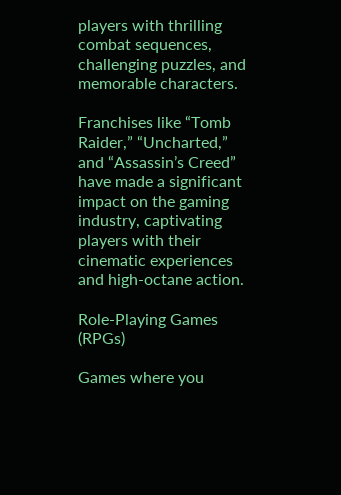players with thrilling combat sequences, challenging puzzles, and memorable characters.

Franchises like “Tomb Raider,” “Uncharted,” and “Assassin’s Creed” have made a significant impact on the gaming industry, captivating players with their cinematic experiences and high-octane action.

Role-Playing Games (RPGs)

Games where you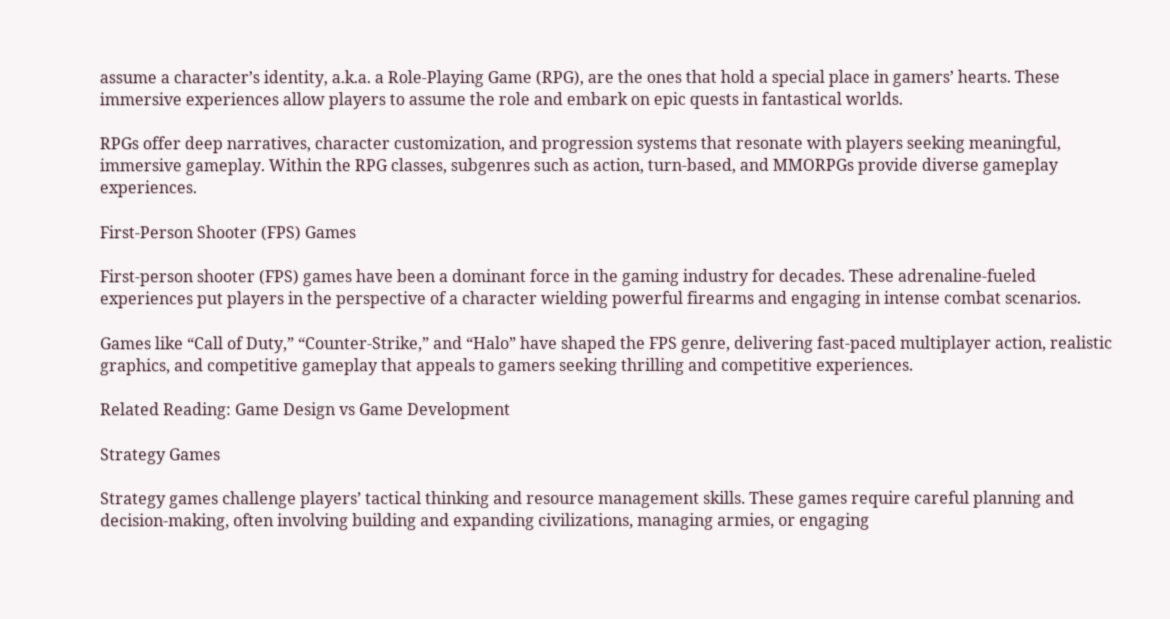assume a character’s identity, a.k.a. a Role-Playing Game (RPG), are the ones that hold a special place in gamers’ hearts. These immersive experiences allow players to assume the role and embark on epic quests in fantastical worlds.

RPGs offer deep narratives, character customization, and progression systems that resonate with players seeking meaningful, immersive gameplay. Within the RPG classes, subgenres such as action, turn-based, and MMORPGs provide diverse gameplay experiences.

First-Person Shooter (FPS) Games

First-person shooter (FPS) games have been a dominant force in the gaming industry for decades. These adrenaline-fueled experiences put players in the perspective of a character wielding powerful firearms and engaging in intense combat scenarios.

Games like “Call of Duty,” “Counter-Strike,” and “Halo” have shaped the FPS genre, delivering fast-paced multiplayer action, realistic graphics, and competitive gameplay that appeals to gamers seeking thrilling and competitive experiences.

Related Reading: Game Design vs Game Development

Strategy Games

Strategy games challenge players’ tactical thinking and resource management skills. These games require careful planning and decision-making, often involving building and expanding civilizations, managing armies, or engaging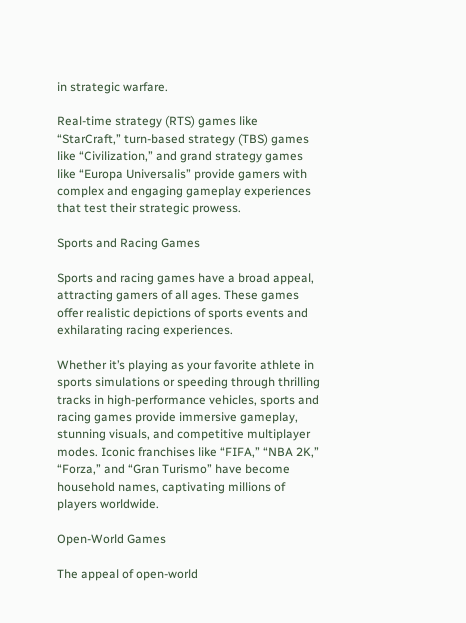in strategic warfare.

Real-time strategy (RTS) games like “StarCraft,” turn-based strategy (TBS) games like “Civilization,” and grand strategy games like “Europa Universalis” provide gamers with complex and engaging gameplay experiences that test their strategic prowess.

Sports and Racing Games

Sports and racing games have a broad appeal, attracting gamers of all ages. These games offer realistic depictions of sports events and exhilarating racing experiences.

Whether it’s playing as your favorite athlete in sports simulations or speeding through thrilling tracks in high-performance vehicles, sports and racing games provide immersive gameplay, stunning visuals, and competitive multiplayer modes. Iconic franchises like “FIFA,” “NBA 2K,” “Forza,” and “Gran Turismo” have become household names, captivating millions of players worldwide.

Open-World Games

The appeal of open-world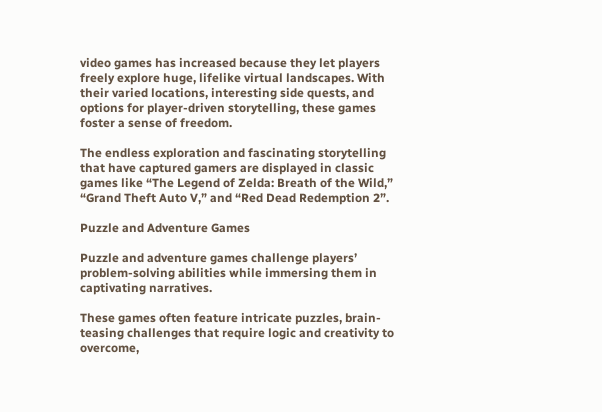video games has increased because they let players freely explore huge, lifelike virtual landscapes. With their varied locations, interesting side quests, and options for player-driven storytelling, these games foster a sense of freedom.

The endless exploration and fascinating storytelling that have captured gamers are displayed in classic games like “The Legend of Zelda: Breath of the Wild,” “Grand Theft Auto V,” and “Red Dead Redemption 2”.

Puzzle and Adventure Games

Puzzle and adventure games challenge players’ problem-solving abilities while immersing them in captivating narratives.

These games often feature intricate puzzles, brain-teasing challenges that require logic and creativity to overcome,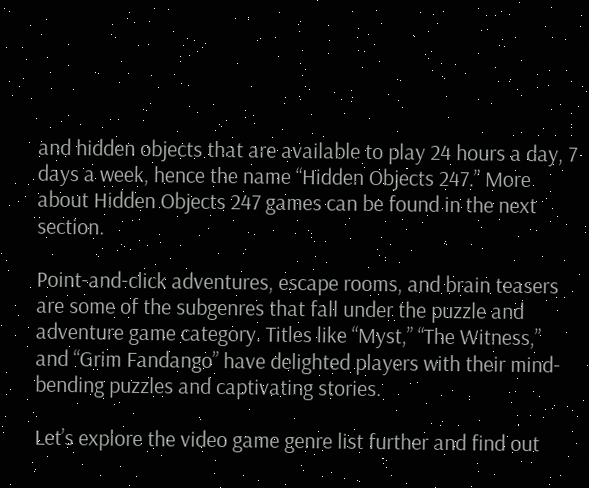and hidden objects that are available to play 24 hours a day, 7 days a week, hence the name “Hidden Objects 247.” More about Hidden Objects 247 games can be found in the next section.

Point-and-click adventures, escape rooms, and brain teasers are some of the subgenres that fall under the puzzle and adventure game category. Titles like “Myst,” “The Witness,” and “Grim Fandango” have delighted players with their mind-bending puzzles and captivating stories.

Let’s explore the video game genre list further and find out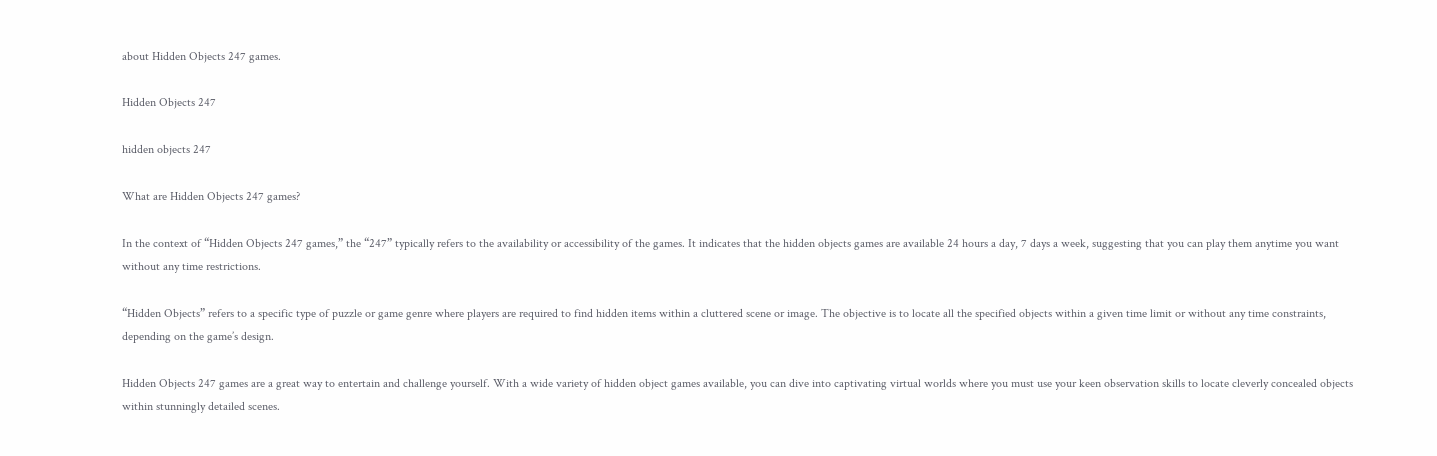about Hidden Objects 247 games.

Hidden Objects 247

hidden objects 247

What are Hidden Objects 247 games?

In the context of “Hidden Objects 247 games,” the “247” typically refers to the availability or accessibility of the games. It indicates that the hidden objects games are available 24 hours a day, 7 days a week, suggesting that you can play them anytime you want without any time restrictions.

“Hidden Objects” refers to a specific type of puzzle or game genre where players are required to find hidden items within a cluttered scene or image. The objective is to locate all the specified objects within a given time limit or without any time constraints, depending on the game’s design.

Hidden Objects 247 games are a great way to entertain and challenge yourself. With a wide variety of hidden object games available, you can dive into captivating virtual worlds where you must use your keen observation skills to locate cleverly concealed objects within stunningly detailed scenes.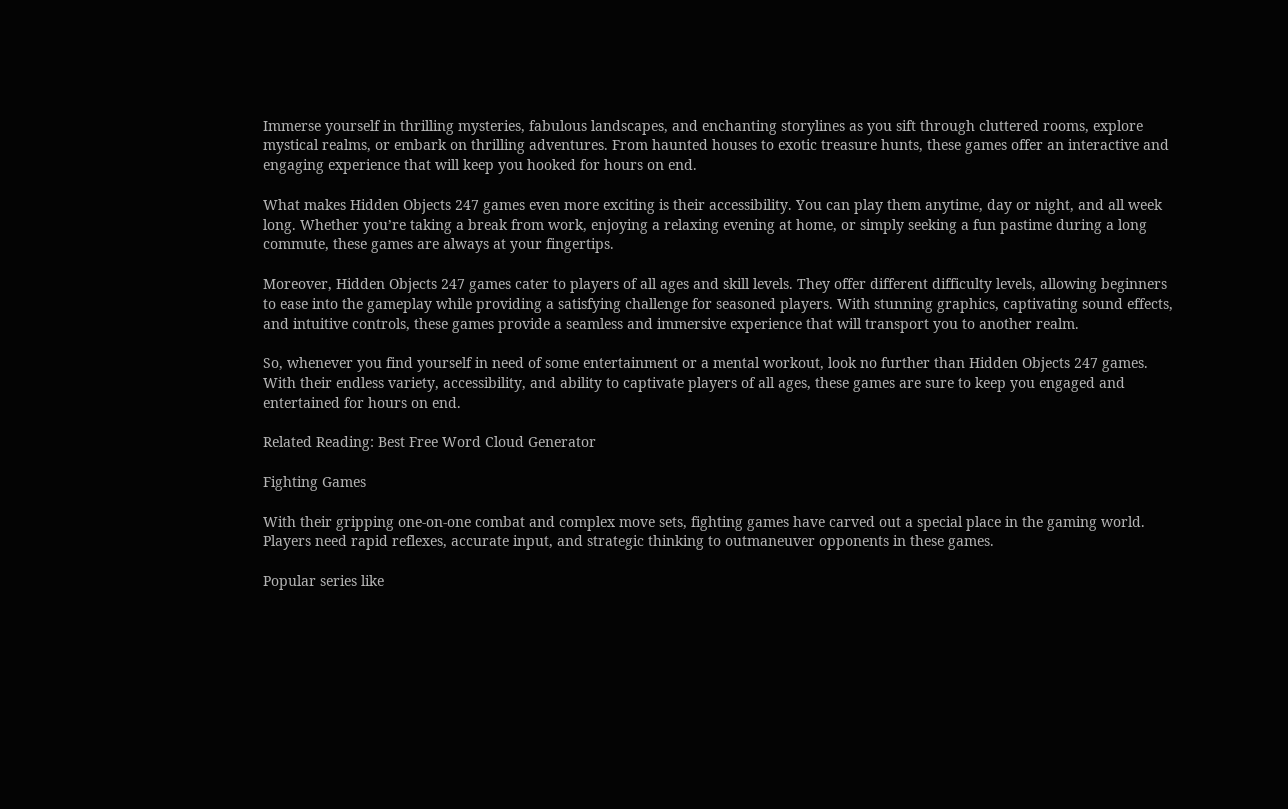Immerse yourself in thrilling mysteries, fabulous landscapes, and enchanting storylines as you sift through cluttered rooms, explore mystical realms, or embark on thrilling adventures. From haunted houses to exotic treasure hunts, these games offer an interactive and engaging experience that will keep you hooked for hours on end.

What makes Hidden Objects 247 games even more exciting is their accessibility. You can play them anytime, day or night, and all week long. Whether you’re taking a break from work, enjoying a relaxing evening at home, or simply seeking a fun pastime during a long commute, these games are always at your fingertips.

Moreover, Hidden Objects 247 games cater to players of all ages and skill levels. They offer different difficulty levels, allowing beginners to ease into the gameplay while providing a satisfying challenge for seasoned players. With stunning graphics, captivating sound effects, and intuitive controls, these games provide a seamless and immersive experience that will transport you to another realm.

So, whenever you find yourself in need of some entertainment or a mental workout, look no further than Hidden Objects 247 games. With their endless variety, accessibility, and ability to captivate players of all ages, these games are sure to keep you engaged and entertained for hours on end.

Related Reading: Best Free Word Cloud Generator

Fighting Games

With their gripping one-on-one combat and complex move sets, fighting games have carved out a special place in the gaming world. Players need rapid reflexes, accurate input, and strategic thinking to outmaneuver opponents in these games.

Popular series like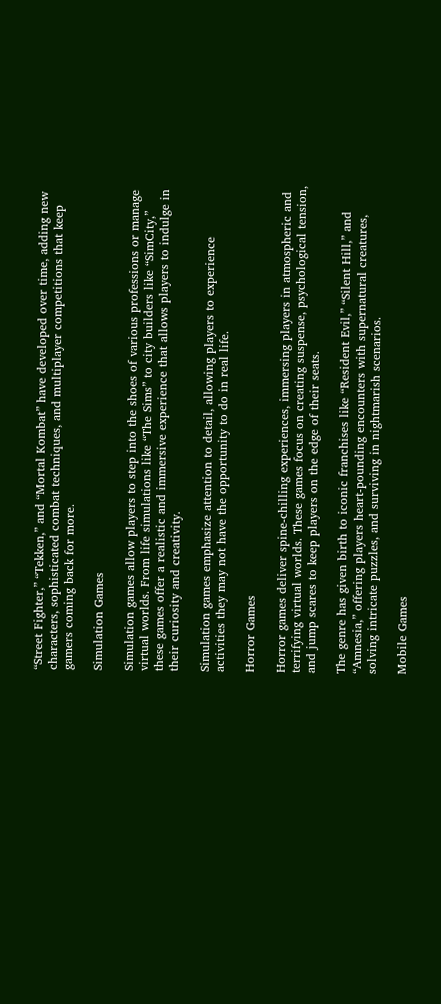“Street Fighter,” “Tekken,” and “Mortal Kombat” have developed over time, adding new characters, sophisticated combat techniques, and multiplayer competitions that keep gamers coming back for more.

Simulation Games

Simulation games allow players to step into the shoes of various professions or manage virtual worlds. From life simulations like “The Sims” to city builders like “SimCity,” these games offer a realistic and immersive experience that allows players to indulge in their curiosity and creativity.

Simulation games emphasize attention to detail, allowing players to experience activities they may not have the opportunity to do in real life.

Horror Games

Horror games deliver spine-chilling experiences, immersing players in atmospheric and terrifying virtual worlds. These games focus on creating suspense, psychological tension, and jump scares to keep players on the edge of their seats.

The genre has given birth to iconic franchises like “Resident Evil,” “Silent Hill,” and “Amnesia,” offering players heart-pounding encounters with supernatural creatures, solving intricate puzzles, and surviving in nightmarish scenarios.

Mobile Games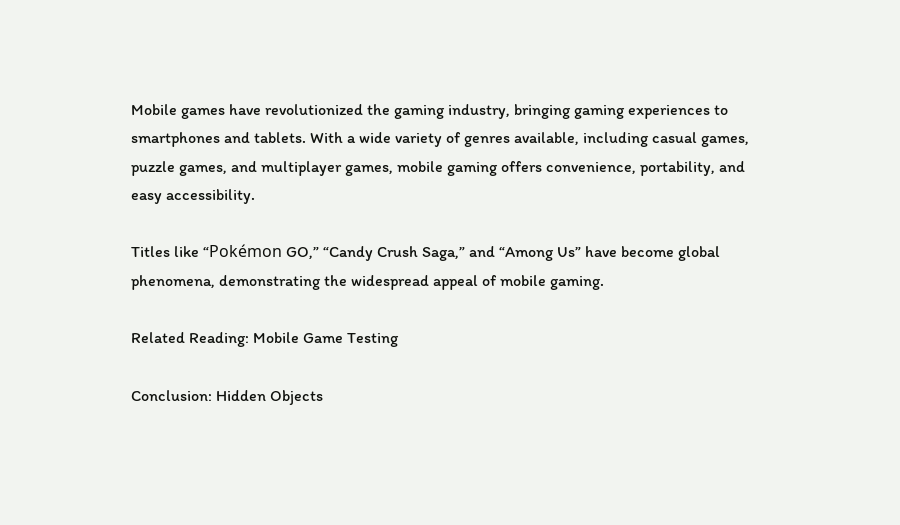Mobile games have revolutionized the gaming industry, bringing gaming experiences to smartphones and tablets. With a wide variety of genres available, including casual games, puzzle games, and multiplayer games, mobile gaming offers convenience, portability, and easy accessibility.

Titles like “Pokémon GO,” “Candy Crush Saga,” and “Among Us” have become global phenomena, demonstrating the widespread appeal of mobile gaming.

Related Reading: Mobile Game Testing

Conclusion: Hidden Objects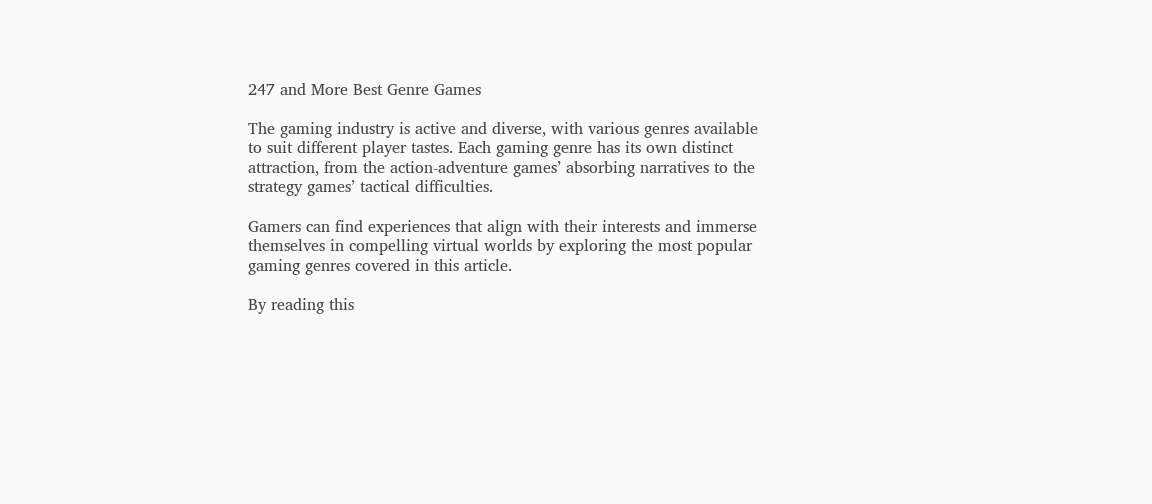247 and More Best Genre Games

The gaming industry is active and diverse, with various genres available to suit different player tastes. Each gaming genre has its own distinct attraction, from the action-adventure games’ absorbing narratives to the strategy games’ tactical difficulties.

Gamers can find experiences that align with their interests and immerse themselves in compelling virtual worlds by exploring the most popular gaming genres covered in this article.

By reading this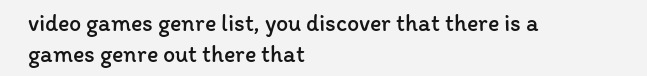video games genre list, you discover that there is a games genre out there that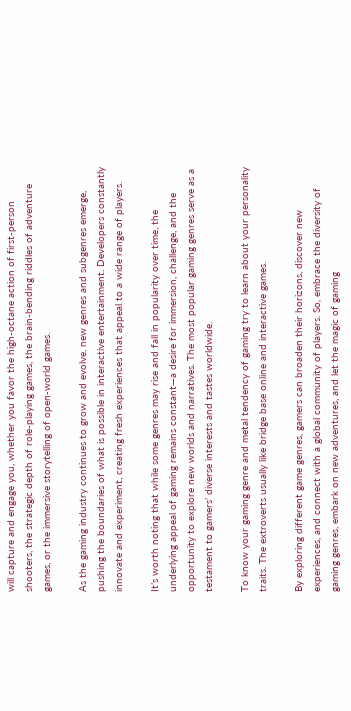will capture and engage you, whether you favor the high-octane action of first-person shooters, the strategic depth of role-playing games, the brain-bending riddles of adventure games, or the immersive storytelling of open-world games.

As the gaming industry continues to grow and evolve, new genres and subgenres emerge, pushing the boundaries of what is possible in interactive entertainment. Developers constantly innovate and experiment, creating fresh experiences that appeal to a wide range of players.

It’s worth noting that while some genres may rise and fall in popularity over time, the underlying appeal of gaming remains constant—a desire for immersion, challenge, and the opportunity to explore new worlds and narratives. The most popular gaming genres serve as a testament to gamers’ diverse interests and tastes worldwide.

To know your gaming genre and metal tendency of gaming try to learn about your personality traits. The extroverts usually like bridge base online and interactive games.

By exploring different game genres, gamers can broaden their horizons, discover new experiences, and connect with a global community of players. So, embrace the diversity of gaming genres, embark on new adventures, and let the magic of gaming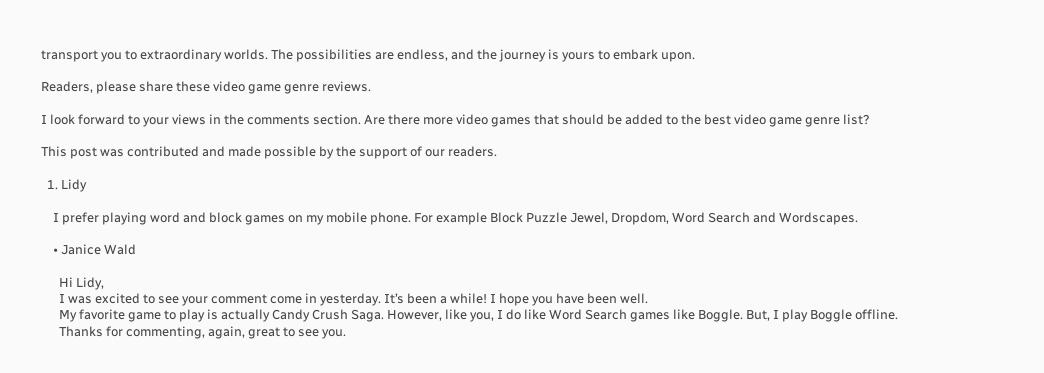transport you to extraordinary worlds. The possibilities are endless, and the journey is yours to embark upon.

Readers, please share these video game genre reviews.

I look forward to your views in the comments section. Are there more video games that should be added to the best video game genre list?

This post was contributed and made possible by the support of our readers.

  1. Lidy

    I prefer playing word and block games on my mobile phone. For example Block Puzzle Jewel, Dropdom, Word Search and Wordscapes.

    • Janice Wald

      Hi Lidy,
      I was excited to see your comment come in yesterday. It’s been a while! I hope you have been well.
      My favorite game to play is actually Candy Crush Saga. However, like you, I do like Word Search games like Boggle. But, I play Boggle offline.
      Thanks for commenting, again, great to see you.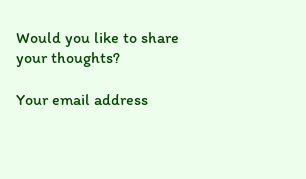Would you like to share your thoughts?

Your email address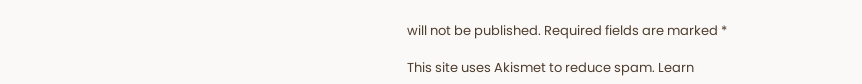will not be published. Required fields are marked *

This site uses Akismet to reduce spam. Learn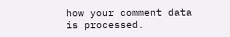how your comment data is processed.